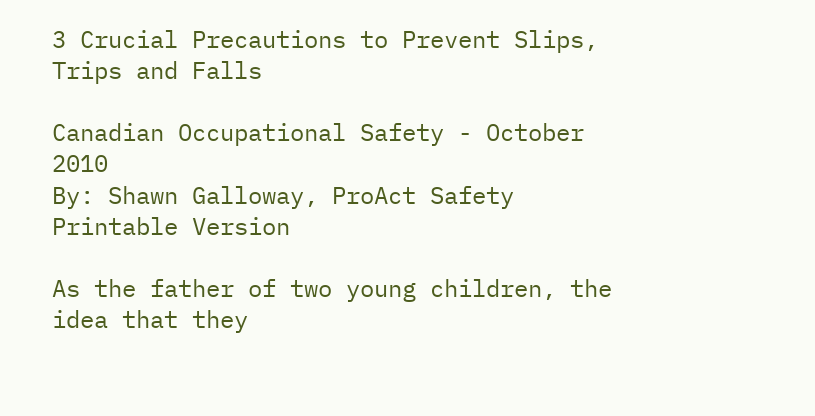3 Crucial Precautions to Prevent Slips, Trips and Falls

Canadian Occupational Safety - October 2010
By: Shawn Galloway, ProAct Safety
Printable Version

As the father of two young children, the idea that they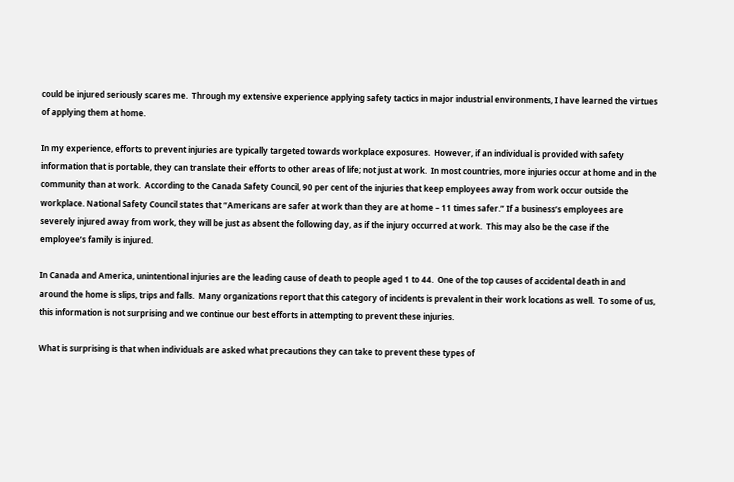could be injured seriously scares me.  Through my extensive experience applying safety tactics in major industrial environments, I have learned the virtues of applying them at home.

In my experience, efforts to prevent injuries are typically targeted towards workplace exposures.  However, if an individual is provided with safety information that is portable, they can translate their efforts to other areas of life; not just at work.  In most countries, more injuries occur at home and in the community than at work.  According to the Canada Safety Council, 90 per cent of the injuries that keep employees away from work occur outside the workplace. National Safety Council states that “Americans are safer at work than they are at home – 11 times safer.” If a business’s employees are severely injured away from work, they will be just as absent the following day, as if the injury occurred at work.  This may also be the case if the employee’s family is injured.

In Canada and America, unintentional injuries are the leading cause of death to people aged 1 to 44.  One of the top causes of accidental death in and around the home is slips, trips and falls.  Many organizations report that this category of incidents is prevalent in their work locations as well.  To some of us, this information is not surprising and we continue our best efforts in attempting to prevent these injuries.

What is surprising is that when individuals are asked what precautions they can take to prevent these types of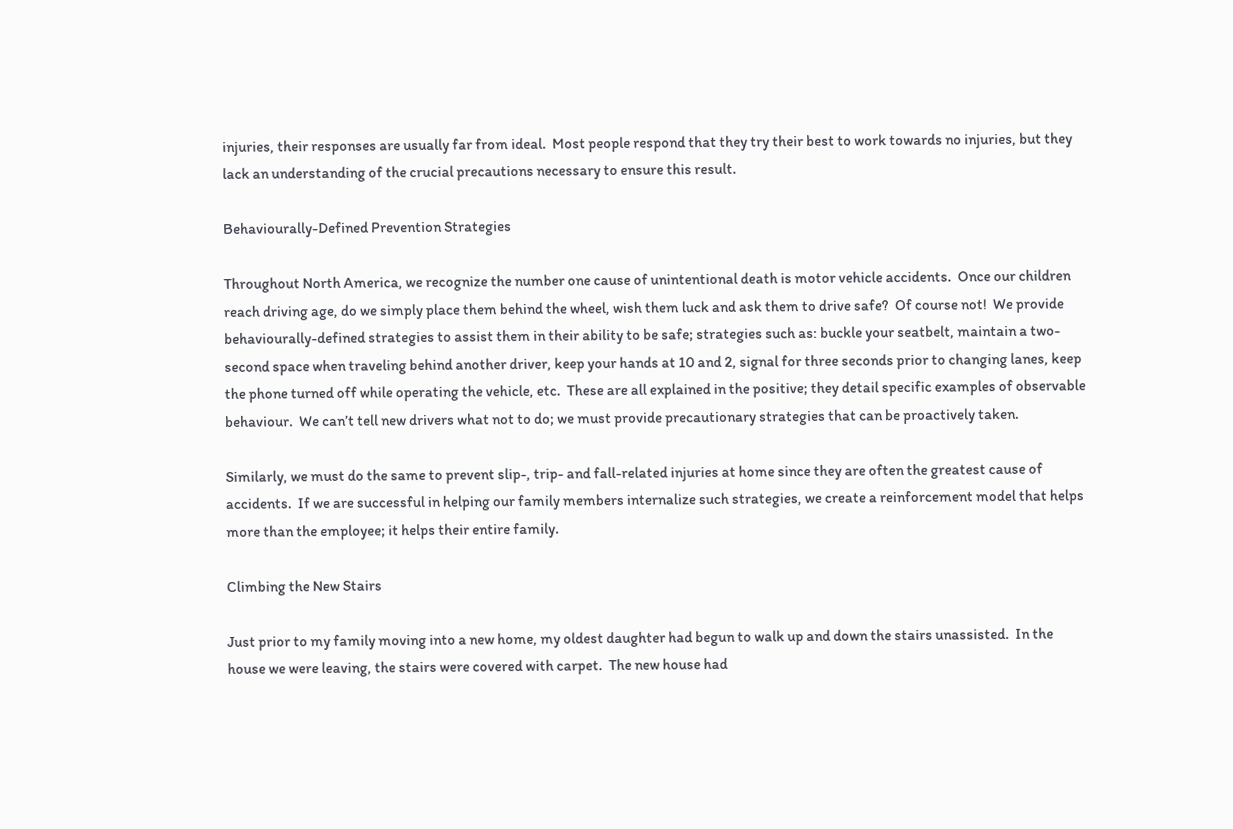injuries, their responses are usually far from ideal.  Most people respond that they try their best to work towards no injuries, but they lack an understanding of the crucial precautions necessary to ensure this result.

Behaviourally-Defined Prevention Strategies

Throughout North America, we recognize the number one cause of unintentional death is motor vehicle accidents.  Once our children reach driving age, do we simply place them behind the wheel, wish them luck and ask them to drive safe?  Of course not!  We provide behaviourally-defined strategies to assist them in their ability to be safe; strategies such as: buckle your seatbelt, maintain a two-second space when traveling behind another driver, keep your hands at 10 and 2, signal for three seconds prior to changing lanes, keep the phone turned off while operating the vehicle, etc.  These are all explained in the positive; they detail specific examples of observable behaviour.  We can’t tell new drivers what not to do; we must provide precautionary strategies that can be proactively taken.

Similarly, we must do the same to prevent slip-, trip- and fall-related injuries at home since they are often the greatest cause of accidents.  If we are successful in helping our family members internalize such strategies, we create a reinforcement model that helps more than the employee; it helps their entire family.

Climbing the New Stairs

Just prior to my family moving into a new home, my oldest daughter had begun to walk up and down the stairs unassisted.  In the house we were leaving, the stairs were covered with carpet.  The new house had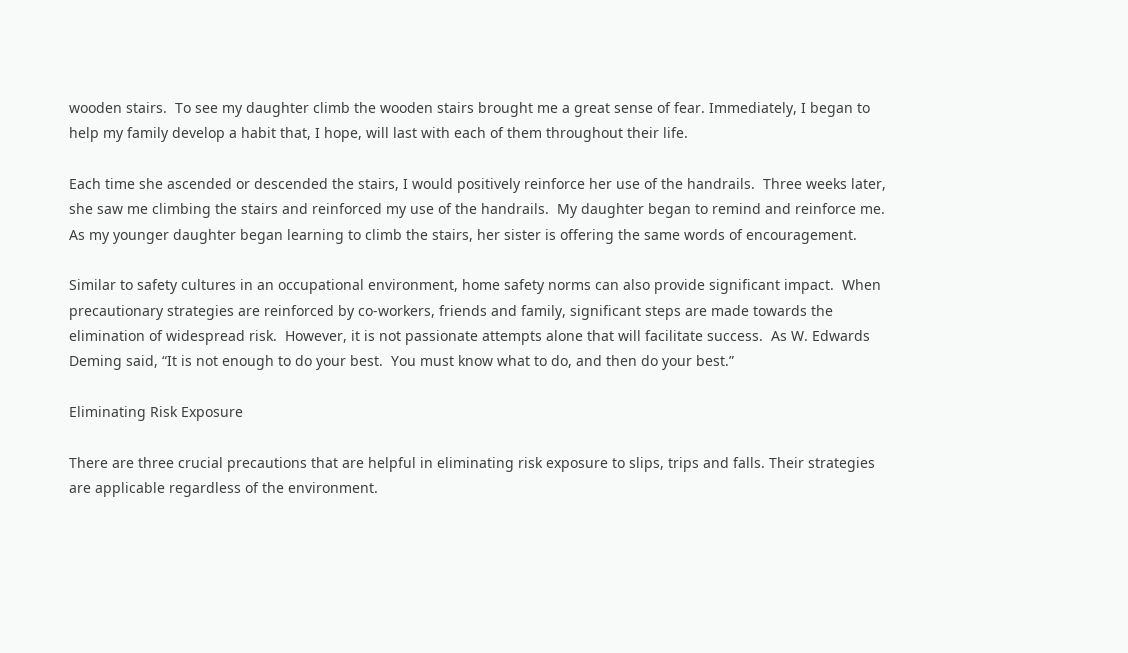wooden stairs.  To see my daughter climb the wooden stairs brought me a great sense of fear. Immediately, I began to help my family develop a habit that, I hope, will last with each of them throughout their life.

Each time she ascended or descended the stairs, I would positively reinforce her use of the handrails.  Three weeks later, she saw me climbing the stairs and reinforced my use of the handrails.  My daughter began to remind and reinforce me.  As my younger daughter began learning to climb the stairs, her sister is offering the same words of encouragement.

Similar to safety cultures in an occupational environment, home safety norms can also provide significant impact.  When precautionary strategies are reinforced by co-workers, friends and family, significant steps are made towards the elimination of widespread risk.  However, it is not passionate attempts alone that will facilitate success.  As W. Edwards Deming said, “It is not enough to do your best.  You must know what to do, and then do your best.”

Eliminating Risk Exposure

There are three crucial precautions that are helpful in eliminating risk exposure to slips, trips and falls. Their strategies are applicable regardless of the environment.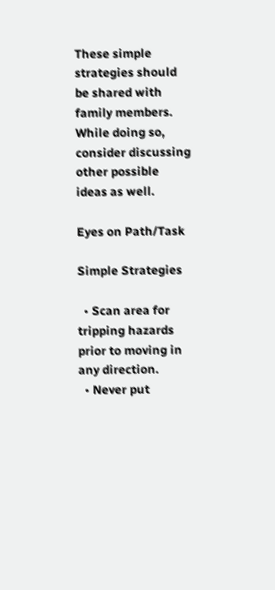These simple strategies should be shared with family members. While doing so, consider discussing other possible ideas as well.

Eyes on Path/Task

Simple Strategies

  • Scan area for tripping hazards prior to moving in any direction.
  • Never put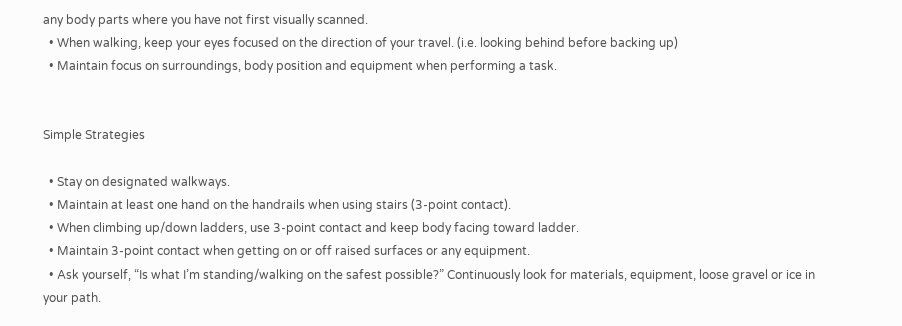any body parts where you have not first visually scanned.
  • When walking, keep your eyes focused on the direction of your travel. (i.e. looking behind before backing up)
  • Maintain focus on surroundings, body position and equipment when performing a task.


Simple Strategies

  • Stay on designated walkways.
  • Maintain at least one hand on the handrails when using stairs (3-point contact).
  • When climbing up/down ladders, use 3-point contact and keep body facing toward ladder.
  • Maintain 3-point contact when getting on or off raised surfaces or any equipment.
  • Ask yourself, “Is what I’m standing/walking on the safest possible?” Continuously look for materials, equipment, loose gravel or ice in your path.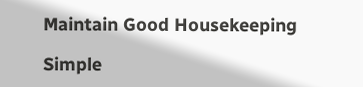Maintain Good Housekeeping

Simple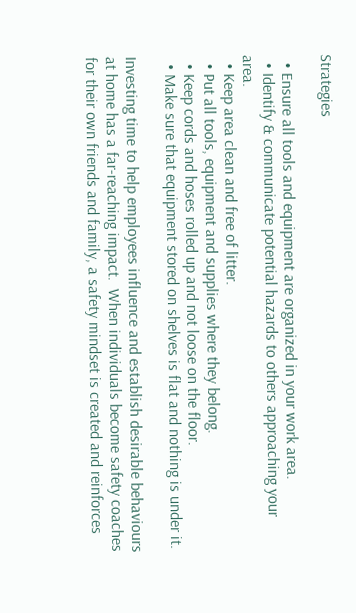Strategies

  • Ensure all tools and equipment are organized in your work area.
  • Identify & communicate potential hazards to others approaching your area.
  • Keep area clean and free of litter.
  • Put all tools, equipment and supplies where they belong.
  • Keep cords and hoses rolled up and not loose on the floor.
  • Make sure that equipment stored on shelves is flat and nothing is under it.

Investing time to help employees influence and establish desirable behaviours at home has a far-reaching impact.  When individuals become safety coaches for their own friends and family, a safety mindset is created and reinforces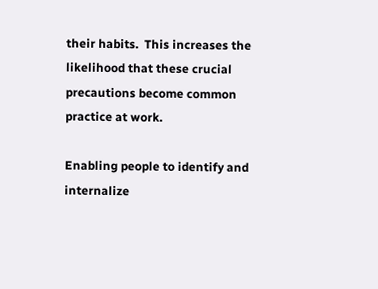their habits.  This increases the likelihood that these crucial precautions become common practice at work.

Enabling people to identify and internalize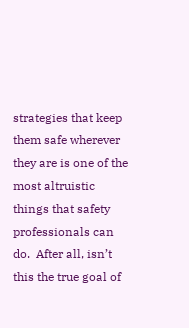strategies that keep them safe wherever they are is one of the most altruistic things that safety professionals can do.  After all, isn’t this the true goal of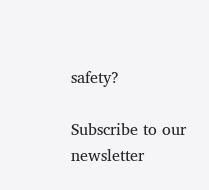safety?

Subscribe to our newsletter